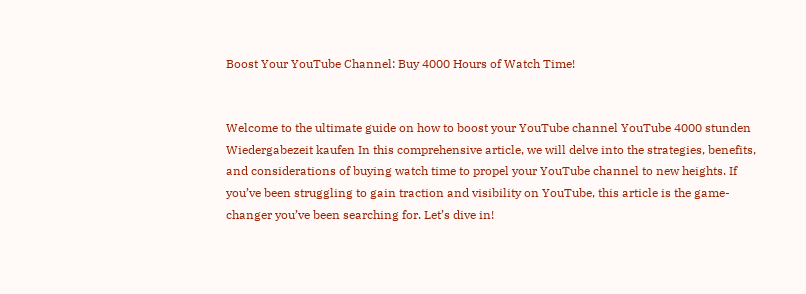Boost Your YouTube Channel: Buy 4000 Hours of Watch Time!


Welcome to the ultimate guide on how to boost your YouTube channel YouTube 4000 stunden Wiedergabezeit kaufen In this comprehensive article, we will delve into the strategies, benefits, and considerations of buying watch time to propel your YouTube channel to new heights. If you’ve been struggling to gain traction and visibility on YouTube, this article is the game-changer you’ve been searching for. Let’s dive in!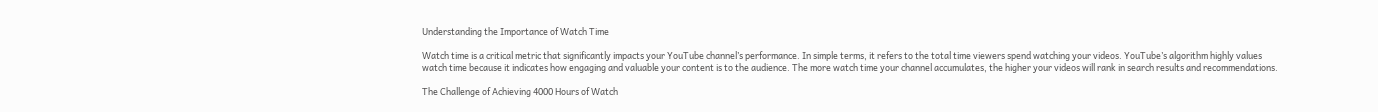Understanding the Importance of Watch Time

Watch time is a critical metric that significantly impacts your YouTube channel’s performance. In simple terms, it refers to the total time viewers spend watching your videos. YouTube’s algorithm highly values watch time because it indicates how engaging and valuable your content is to the audience. The more watch time your channel accumulates, the higher your videos will rank in search results and recommendations.

The Challenge of Achieving 4000 Hours of Watch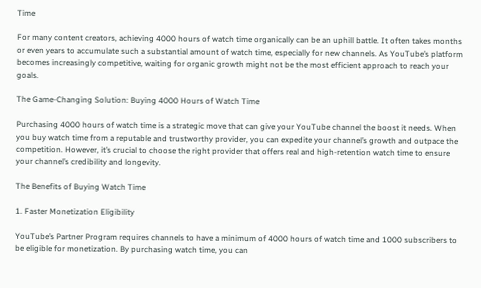Time

For many content creators, achieving 4000 hours of watch time organically can be an uphill battle. It often takes months or even years to accumulate such a substantial amount of watch time, especially for new channels. As YouTube’s platform becomes increasingly competitive, waiting for organic growth might not be the most efficient approach to reach your goals.

The Game-Changing Solution: Buying 4000 Hours of Watch Time

Purchasing 4000 hours of watch time is a strategic move that can give your YouTube channel the boost it needs. When you buy watch time from a reputable and trustworthy provider, you can expedite your channel’s growth and outpace the competition. However, it’s crucial to choose the right provider that offers real and high-retention watch time to ensure your channel’s credibility and longevity.

The Benefits of Buying Watch Time

1. Faster Monetization Eligibility

YouTube’s Partner Program requires channels to have a minimum of 4000 hours of watch time and 1000 subscribers to be eligible for monetization. By purchasing watch time, you can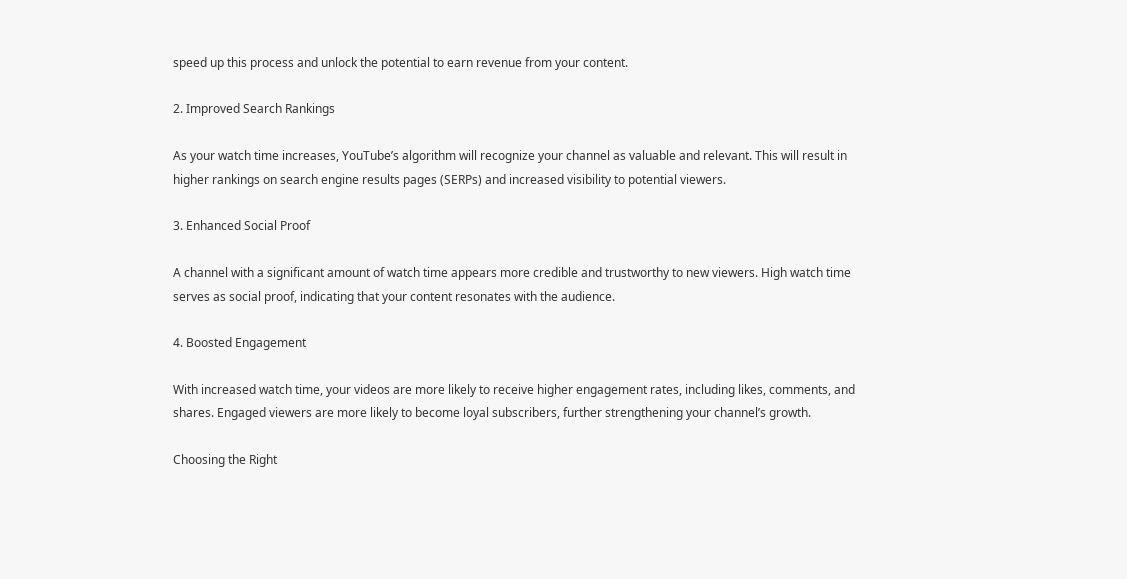speed up this process and unlock the potential to earn revenue from your content.

2. Improved Search Rankings

As your watch time increases, YouTube’s algorithm will recognize your channel as valuable and relevant. This will result in higher rankings on search engine results pages (SERPs) and increased visibility to potential viewers.

3. Enhanced Social Proof

A channel with a significant amount of watch time appears more credible and trustworthy to new viewers. High watch time serves as social proof, indicating that your content resonates with the audience.

4. Boosted Engagement

With increased watch time, your videos are more likely to receive higher engagement rates, including likes, comments, and shares. Engaged viewers are more likely to become loyal subscribers, further strengthening your channel’s growth.

Choosing the Right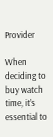Provider

When deciding to buy watch time, it’s essential to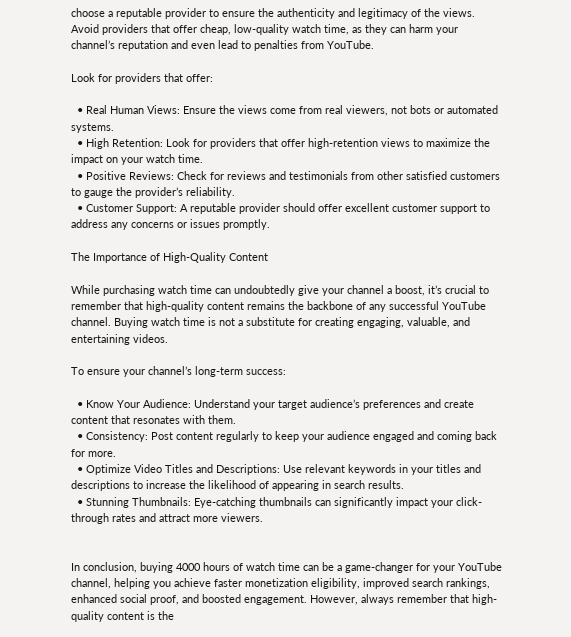choose a reputable provider to ensure the authenticity and legitimacy of the views. Avoid providers that offer cheap, low-quality watch time, as they can harm your channel’s reputation and even lead to penalties from YouTube.

Look for providers that offer:

  • Real Human Views: Ensure the views come from real viewers, not bots or automated systems.
  • High Retention: Look for providers that offer high-retention views to maximize the impact on your watch time.
  • Positive Reviews: Check for reviews and testimonials from other satisfied customers to gauge the provider’s reliability.
  • Customer Support: A reputable provider should offer excellent customer support to address any concerns or issues promptly.

The Importance of High-Quality Content

While purchasing watch time can undoubtedly give your channel a boost, it’s crucial to remember that high-quality content remains the backbone of any successful YouTube channel. Buying watch time is not a substitute for creating engaging, valuable, and entertaining videos.

To ensure your channel’s long-term success:

  • Know Your Audience: Understand your target audience’s preferences and create content that resonates with them.
  • Consistency: Post content regularly to keep your audience engaged and coming back for more.
  • Optimize Video Titles and Descriptions: Use relevant keywords in your titles and descriptions to increase the likelihood of appearing in search results.
  • Stunning Thumbnails: Eye-catching thumbnails can significantly impact your click-through rates and attract more viewers.


In conclusion, buying 4000 hours of watch time can be a game-changer for your YouTube channel, helping you achieve faster monetization eligibility, improved search rankings, enhanced social proof, and boosted engagement. However, always remember that high-quality content is the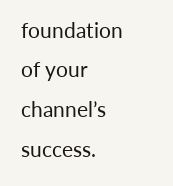foundation of your channel’s success.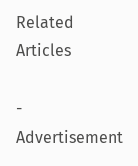Related Articles

- Advertisement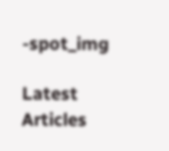-spot_img

Latest Articles